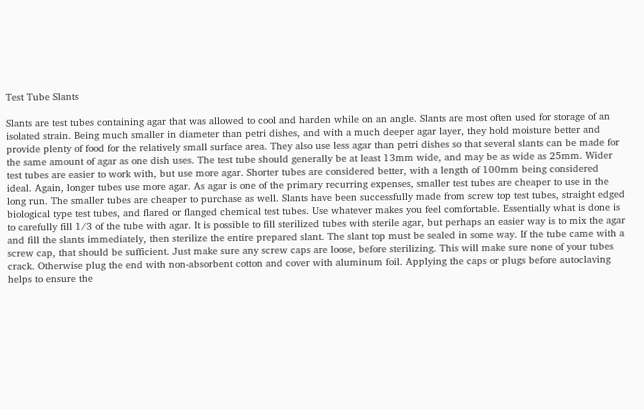Test Tube Slants

Slants are test tubes containing agar that was allowed to cool and harden while on an angle. Slants are most often used for storage of an isolated strain. Being much smaller in diameter than petri dishes, and with a much deeper agar layer, they hold moisture better and provide plenty of food for the relatively small surface area. They also use less agar than petri dishes so that several slants can be made for the same amount of agar as one dish uses. The test tube should generally be at least 13mm wide, and may be as wide as 25mm. Wider test tubes are easier to work with, but use more agar. Shorter tubes are considered better, with a length of 100mm being considered ideal. Again, longer tubes use more agar. As agar is one of the primary recurring expenses, smaller test tubes are cheaper to use in the long run. The smaller tubes are cheaper to purchase as well. Slants have been successfully made from screw top test tubes, straight edged biological type test tubes, and flared or flanged chemical test tubes. Use whatever makes you feel comfortable. Essentially what is done is to carefully fill 1/3 of the tube with agar. It is possible to fill sterilized tubes with sterile agar, but perhaps an easier way is to mix the agar and fill the slants immediately, then sterilize the entire prepared slant. The slant top must be sealed in some way. If the tube came with a screw cap, that should be sufficient. Just make sure any screw caps are loose, before sterilizing. This will make sure none of your tubes crack. Otherwise plug the end with non-absorbent cotton and cover with aluminum foil. Applying the caps or plugs before autoclaving helps to ensure the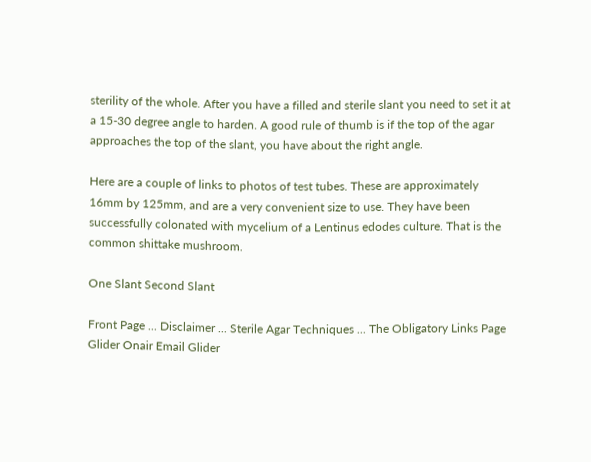sterility of the whole. After you have a filled and sterile slant you need to set it at a 15-30 degree angle to harden. A good rule of thumb is if the top of the agar approaches the top of the slant, you have about the right angle.

Here are a couple of links to photos of test tubes. These are approximately 16mm by 125mm, and are a very convenient size to use. They have been successfully colonated with mycelium of a Lentinus edodes culture. That is the common shittake mushroom.

One Slant Second Slant

Front Page ... Disclaimer ... Sterile Agar Techniques ... The Obligatory Links Page
Glider Onair Email Glider